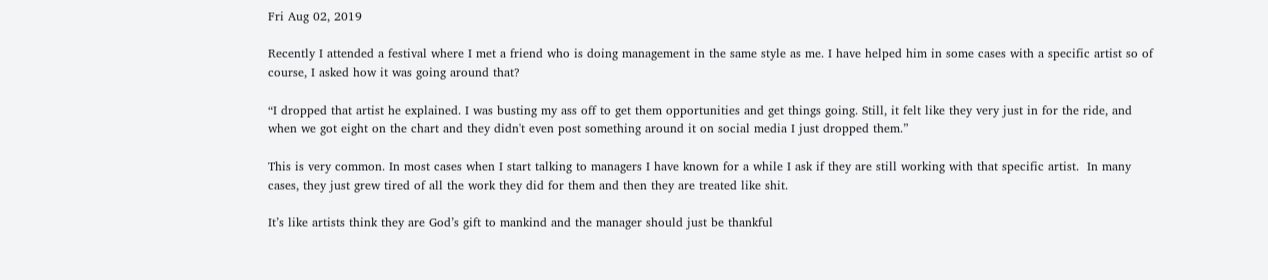Fri Aug 02, 2019

Recently I attended a festival where I met a friend who is doing management in the same style as me. I have helped him in some cases with a specific artist so of course, I asked how it was going around that?

“I dropped that artist he explained. I was busting my ass off to get them opportunities and get things going. Still, it felt like they very just in for the ride, and when we got eight on the chart and they didn't even post something around it on social media I just dropped them.”

This is very common. In most cases when I start talking to managers I have known for a while I ask if they are still working with that specific artist.  In many cases, they just grew tired of all the work they did for them and then they are treated like shit.

It’s like artists think they are God’s gift to mankind and the manager should just be thankful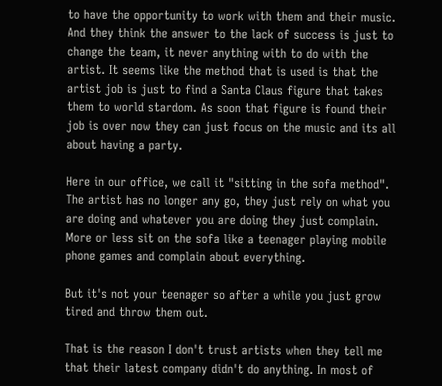to have the opportunity to work with them and their music. And they think the answer to the lack of success is just to change the team, it never anything with to do with the artist. It seems like the method that is used is that the artist job is just to find a Santa Claus figure that takes them to world stardom. As soon that figure is found their job is over now they can just focus on the music and its all about having a party.

Here in our office, we call it "sitting in the sofa method". The artist has no longer any go, they just rely on what you are doing and whatever you are doing they just complain. More or less sit on the sofa like a teenager playing mobile phone games and complain about everything.

But it's not your teenager so after a while you just grow tired and throw them out.

That is the reason I don't trust artists when they tell me that their latest company didn't do anything. In most of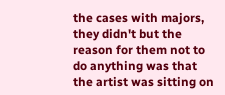the cases with majors, they didn't but the reason for them not to do anything was that the artist was sitting on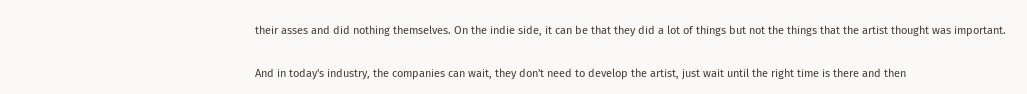their asses and did nothing themselves. On the indie side, it can be that they did a lot of things but not the things that the artist thought was important.

And in today's industry, the companies can wait, they don't need to develop the artist, just wait until the right time is there and then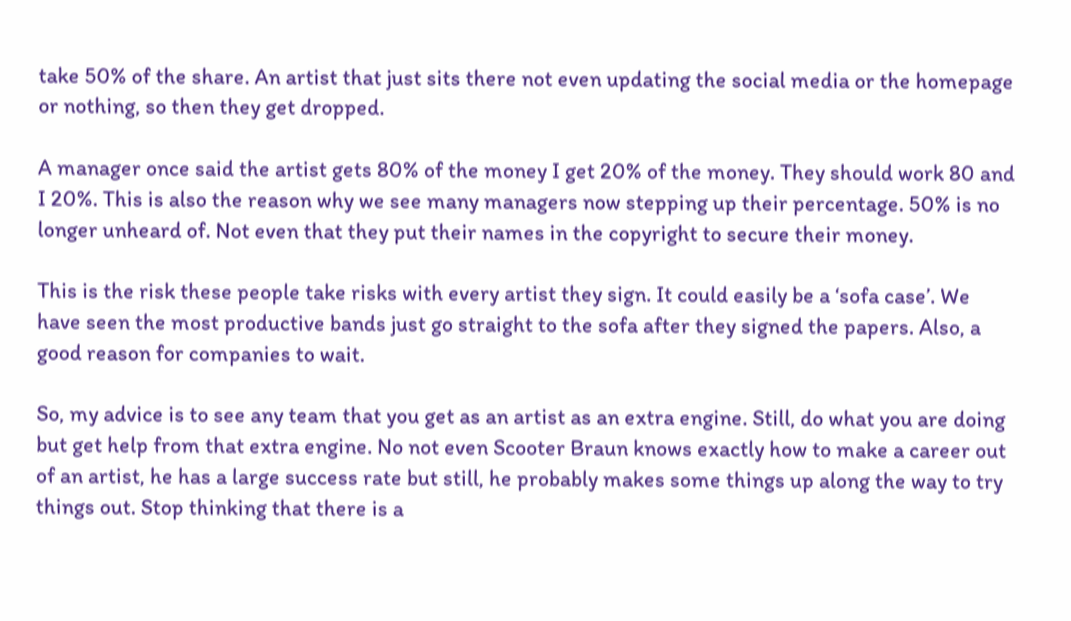take 50% of the share. An artist that just sits there not even updating the social media or the homepage or nothing, so then they get dropped.

A manager once said the artist gets 80% of the money I get 20% of the money. They should work 80 and I 20%. This is also the reason why we see many managers now stepping up their percentage. 50% is no longer unheard of. Not even that they put their names in the copyright to secure their money.

This is the risk these people take risks with every artist they sign. It could easily be a ‘sofa case’. We have seen the most productive bands just go straight to the sofa after they signed the papers. Also, a good reason for companies to wait.

So, my advice is to see any team that you get as an artist as an extra engine. Still, do what you are doing but get help from that extra engine. No not even Scooter Braun knows exactly how to make a career out of an artist, he has a large success rate but still, he probably makes some things up along the way to try things out. Stop thinking that there is a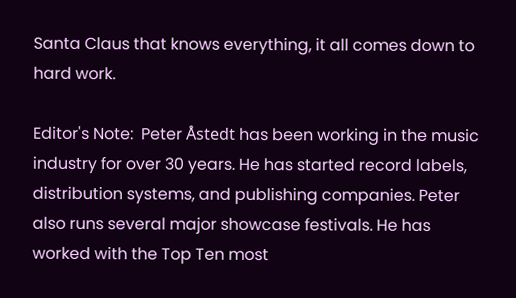Santa Claus that knows everything, it all comes down to hard work.

Editor's Note:  Peter Åstedt has been working in the music industry for over 30 years. He has started record labels, distribution systems, and publishing companies. Peter also runs several major showcase festivals. He has worked with the Top Ten most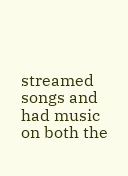streamed songs and had music on both the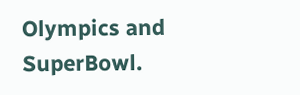Olympics and SuperBowl.